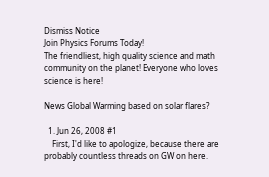Dismiss Notice
Join Physics Forums Today!
The friendliest, high quality science and math community on the planet! Everyone who loves science is here!

News Global Warming based on solar flares?

  1. Jun 26, 2008 #1
    First, I'd like to apologize, because there are probably countless threads on GW on here.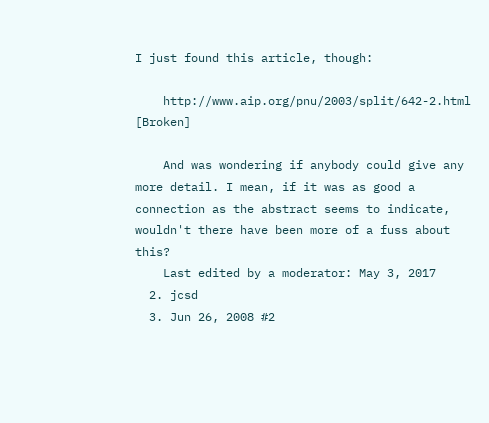I just found this article, though:

    http://www.aip.org/pnu/2003/split/642-2.html [Broken]

    And was wondering if anybody could give any more detail. I mean, if it was as good a connection as the abstract seems to indicate, wouldn't there have been more of a fuss about this?
    Last edited by a moderator: May 3, 2017
  2. jcsd
  3. Jun 26, 2008 #2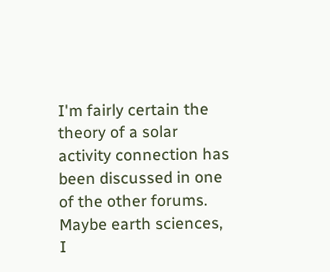I'm fairly certain the theory of a solar activity connection has been discussed in one of the other forums. Maybe earth sciences, I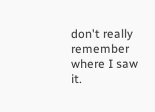don't really remember where I saw it.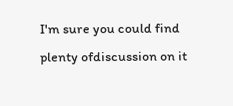I'm sure you could find plenty ofdiscussion on it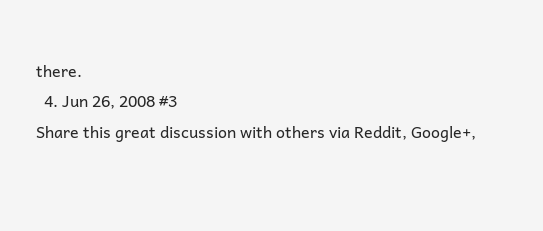there.
  4. Jun 26, 2008 #3
Share this great discussion with others via Reddit, Google+,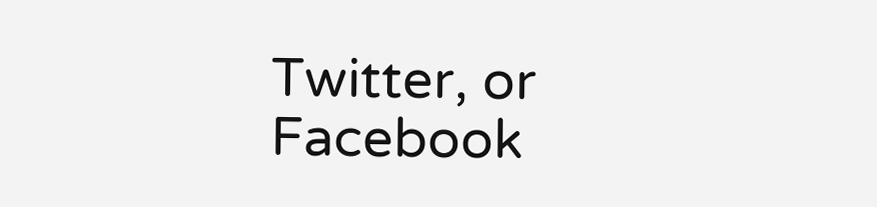Twitter, or Facebook